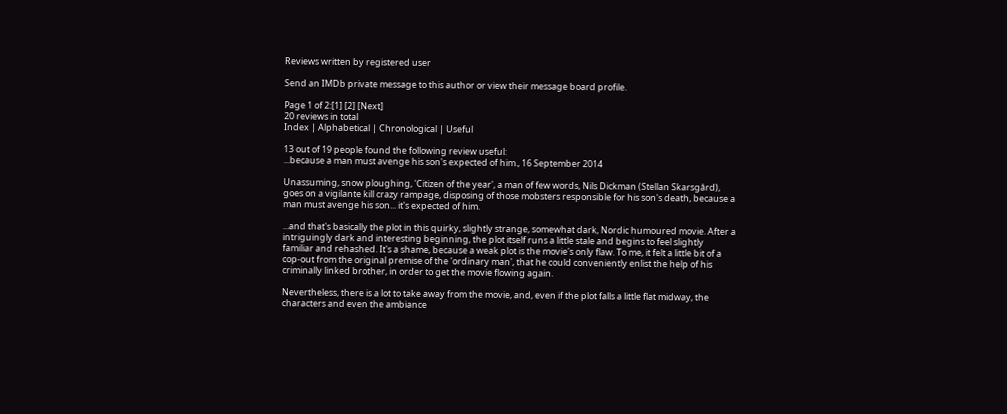Reviews written by registered user

Send an IMDb private message to this author or view their message board profile.

Page 1 of 2:[1] [2] [Next]
20 reviews in total
Index | Alphabetical | Chronological | Useful

13 out of 19 people found the following review useful:
...because a man must avenge his son's expected of him., 16 September 2014

Unassuming, snow ploughing, 'Citizen of the year', a man of few words, Nils Dickman (Stellan Skarsgård), goes on a vigilante kill crazy rampage, disposing of those mobsters responsible for his son's death, because a man must avenge his son... it's expected of him.

...and that's basically the plot in this quirky, slightly strange, somewhat dark, Nordic humoured movie. After a intriguingly dark and interesting beginning, the plot itself runs a little stale and begins to feel slightly familiar and rehashed. It's a shame, because a weak plot is the movie's only flaw. To me, it felt a little bit of a cop-out from the original premise of the 'ordinary man', that he could conveniently enlist the help of his criminally linked brother, in order to get the movie flowing again.

Nevertheless, there is a lot to take away from the movie, and, even if the plot falls a little flat midway, the characters and even the ambiance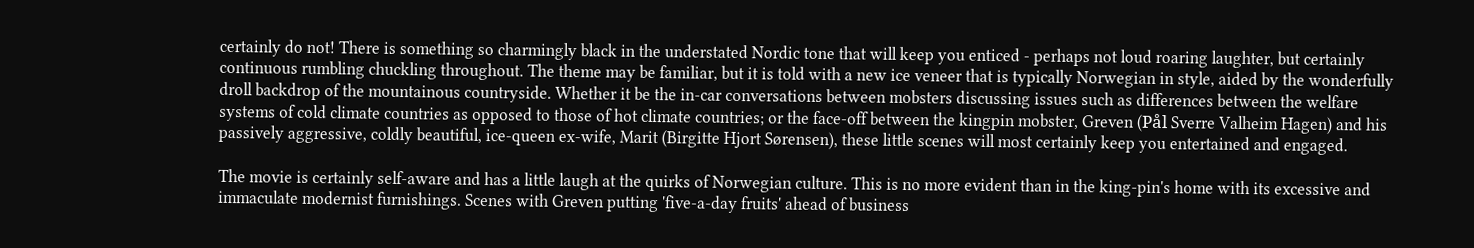certainly do not! There is something so charmingly black in the understated Nordic tone that will keep you enticed - perhaps not loud roaring laughter, but certainly continuous rumbling chuckling throughout. The theme may be familiar, but it is told with a new ice veneer that is typically Norwegian in style, aided by the wonderfully droll backdrop of the mountainous countryside. Whether it be the in-car conversations between mobsters discussing issues such as differences between the welfare systems of cold climate countries as opposed to those of hot climate countries; or the face-off between the kingpin mobster, Greven (Pål Sverre Valheim Hagen) and his passively aggressive, coldly beautiful, ice-queen ex-wife, Marit (Birgitte Hjort Sørensen), these little scenes will most certainly keep you entertained and engaged.

The movie is certainly self-aware and has a little laugh at the quirks of Norwegian culture. This is no more evident than in the king-pin's home with its excessive and immaculate modernist furnishings. Scenes with Greven putting 'five-a-day fruits' ahead of business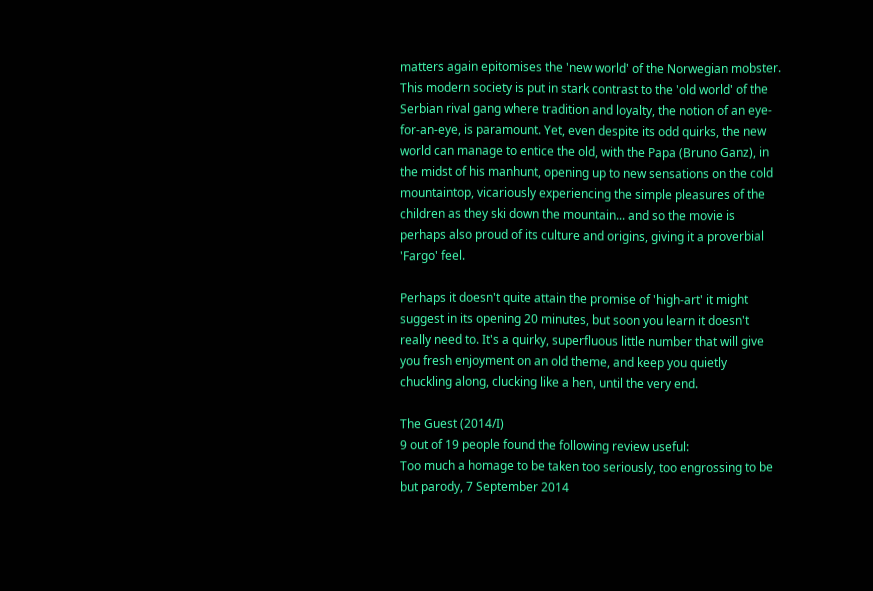matters again epitomises the 'new world' of the Norwegian mobster. This modern society is put in stark contrast to the 'old world' of the Serbian rival gang where tradition and loyalty, the notion of an eye-for-an-eye, is paramount. Yet, even despite its odd quirks, the new world can manage to entice the old, with the Papa (Bruno Ganz), in the midst of his manhunt, opening up to new sensations on the cold mountaintop, vicariously experiencing the simple pleasures of the children as they ski down the mountain... and so the movie is perhaps also proud of its culture and origins, giving it a proverbial 'Fargo' feel.

Perhaps it doesn't quite attain the promise of 'high-art' it might suggest in its opening 20 minutes, but soon you learn it doesn't really need to. It's a quirky, superfluous little number that will give you fresh enjoyment on an old theme, and keep you quietly chuckling along, clucking like a hen, until the very end.

The Guest (2014/I)
9 out of 19 people found the following review useful:
Too much a homage to be taken too seriously, too engrossing to be but parody, 7 September 2014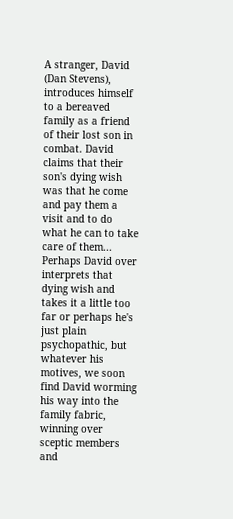A stranger, David (Dan Stevens), introduces himself to a bereaved family as a friend of their lost son in combat. David claims that their son's dying wish was that he come and pay them a visit and to do what he can to take care of them... Perhaps David over interprets that dying wish and takes it a little too far or perhaps he's just plain psychopathic, but whatever his motives, we soon find David worming his way into the family fabric, winning over sceptic members and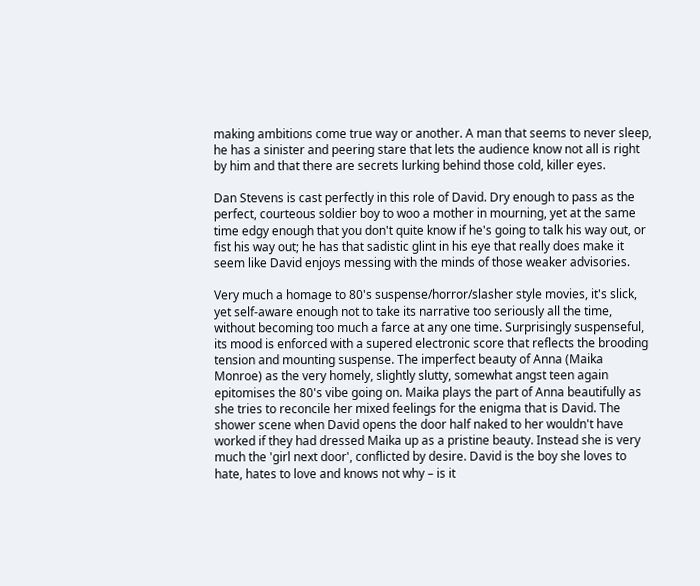making ambitions come true way or another. A man that seems to never sleep, he has a sinister and peering stare that lets the audience know not all is right by him and that there are secrets lurking behind those cold, killer eyes.

Dan Stevens is cast perfectly in this role of David. Dry enough to pass as the perfect, courteous soldier boy to woo a mother in mourning, yet at the same time edgy enough that you don't quite know if he's going to talk his way out, or fist his way out; he has that sadistic glint in his eye that really does make it seem like David enjoys messing with the minds of those weaker advisories.

Very much a homage to 80's suspense/horror/slasher style movies, it's slick, yet self-aware enough not to take its narrative too seriously all the time, without becoming too much a farce at any one time. Surprisingly suspenseful, its mood is enforced with a supered electronic score that reflects the brooding tension and mounting suspense. The imperfect beauty of Anna (Maika Monroe) as the very homely, slightly slutty, somewhat angst teen again epitomises the 80's vibe going on. Maika plays the part of Anna beautifully as she tries to reconcile her mixed feelings for the enigma that is David. The shower scene when David opens the door half naked to her wouldn't have worked if they had dressed Maika up as a pristine beauty. Instead she is very much the 'girl next door', conflicted by desire. David is the boy she loves to hate, hates to love and knows not why – is it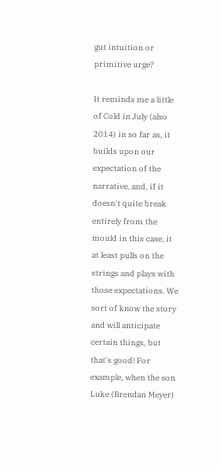gut intuition or primitive urge?

It reminds me a little of Cold in July (also 2014) in so far as, it builds upon our expectation of the narrative, and, if it doesn't quite break entirely from the mould in this case, it at least pulls on the strings and plays with those expectations. We sort of know the story and will anticipate certain things, but that's good! For example, when the son Luke (Brendan Meyer)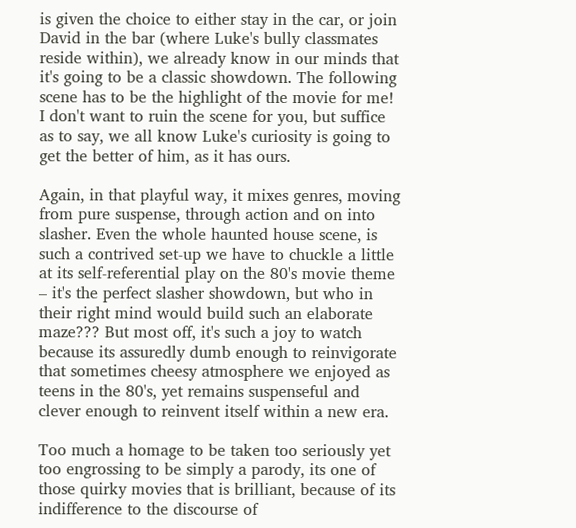is given the choice to either stay in the car, or join David in the bar (where Luke's bully classmates reside within), we already know in our minds that it's going to be a classic showdown. The following scene has to be the highlight of the movie for me! I don't want to ruin the scene for you, but suffice as to say, we all know Luke's curiosity is going to get the better of him, as it has ours.

Again, in that playful way, it mixes genres, moving from pure suspense, through action and on into slasher. Even the whole haunted house scene, is such a contrived set-up we have to chuckle a little at its self-referential play on the 80's movie theme – it's the perfect slasher showdown, but who in their right mind would build such an elaborate maze??? But most off, it's such a joy to watch because its assuredly dumb enough to reinvigorate that sometimes cheesy atmosphere we enjoyed as teens in the 80's, yet remains suspenseful and clever enough to reinvent itself within a new era.

Too much a homage to be taken too seriously yet too engrossing to be simply a parody, its one of those quirky movies that is brilliant, because of its indifference to the discourse of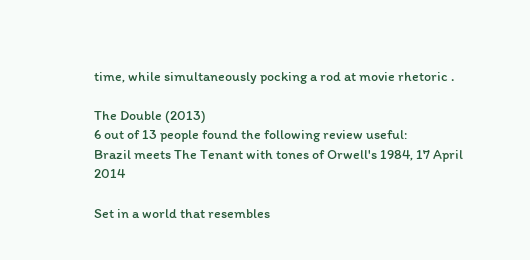time, while simultaneously pocking a rod at movie rhetoric .

The Double (2013)
6 out of 13 people found the following review useful:
Brazil meets The Tenant with tones of Orwell's 1984, 17 April 2014

Set in a world that resembles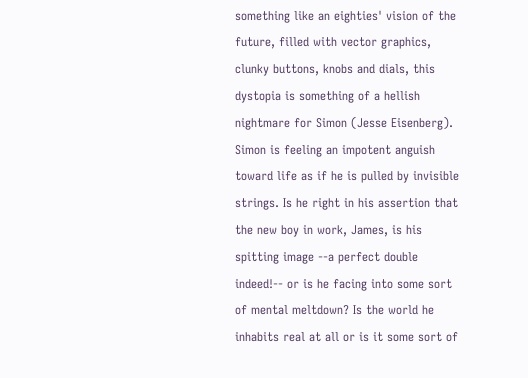something like an eighties' vision of the future, filled with vector graphics, clunky buttons, knobs and dials, this dystopia is something of a hellish nightmare for Simon (Jesse Eisenberg). Simon is feeling an impotent anguish toward life as if he is pulled by invisible strings. Is he right in his assertion that the new boy in work, James, is his spitting image --a perfect double indeed!-- or is he facing into some sort of mental meltdown? Is the world he inhabits real at all or is it some sort of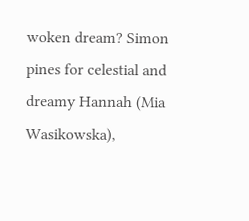woken dream? Simon pines for celestial and dreamy Hannah (Mia Wasikowska),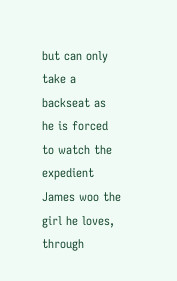but can only take a backseat as he is forced to watch the expedient James woo the girl he loves, through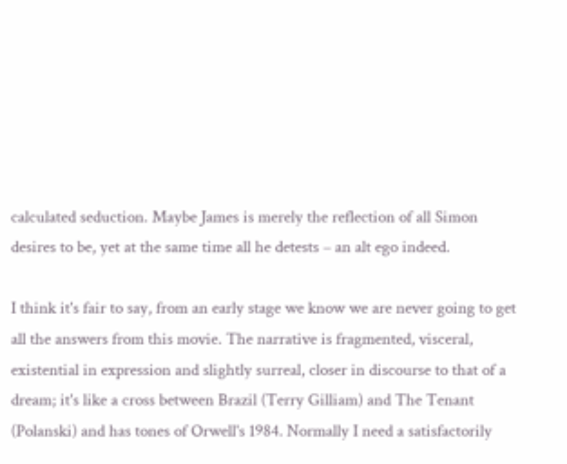calculated seduction. Maybe James is merely the reflection of all Simon desires to be, yet at the same time all he detests – an alt ego indeed.

I think it's fair to say, from an early stage we know we are never going to get all the answers from this movie. The narrative is fragmented, visceral, existential in expression and slightly surreal, closer in discourse to that of a dream; it's like a cross between Brazil (Terry Gilliam) and The Tenant (Polanski) and has tones of Orwell's 1984. Normally I need a satisfactorily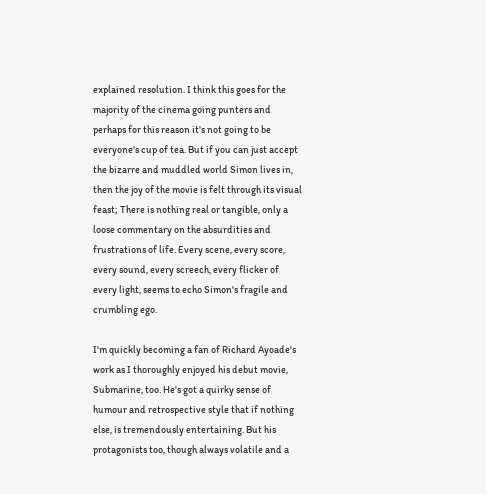explained resolution. I think this goes for the majority of the cinema going punters and perhaps for this reason it's not going to be everyone's cup of tea. But if you can just accept the bizarre and muddled world Simon lives in, then the joy of the movie is felt through its visual feast; There is nothing real or tangible, only a loose commentary on the absurdities and frustrations of life. Every scene, every score, every sound, every screech, every flicker of every light, seems to echo Simon's fragile and crumbling ego.

I'm quickly becoming a fan of Richard Ayoade's work as I thoroughly enjoyed his debut movie, Submarine, too. He's got a quirky sense of humour and retrospective style that if nothing else, is tremendously entertaining. But his protagonists too, though always volatile and a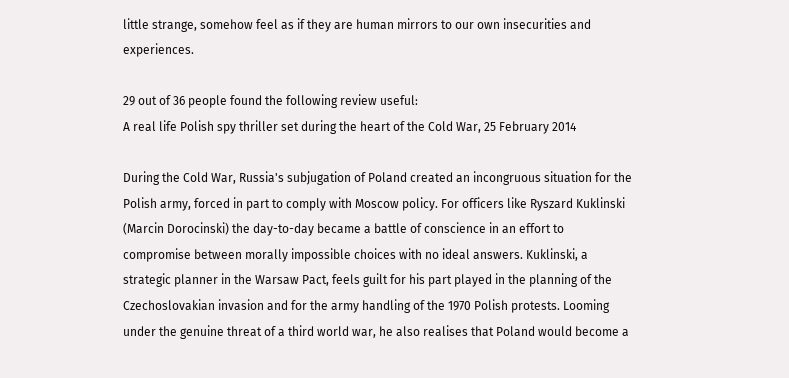little strange, somehow feel as if they are human mirrors to our own insecurities and experiences.

29 out of 36 people found the following review useful:
A real life Polish spy thriller set during the heart of the Cold War, 25 February 2014

During the Cold War, Russia's subjugation of Poland created an incongruous situation for the Polish army, forced in part to comply with Moscow policy. For officers like Ryszard Kuklinski (Marcin Dorocinski) the day-to-day became a battle of conscience in an effort to compromise between morally impossible choices with no ideal answers. Kuklinski, a strategic planner in the Warsaw Pact, feels guilt for his part played in the planning of the Czechoslovakian invasion and for the army handling of the 1970 Polish protests. Looming under the genuine threat of a third world war, he also realises that Poland would become a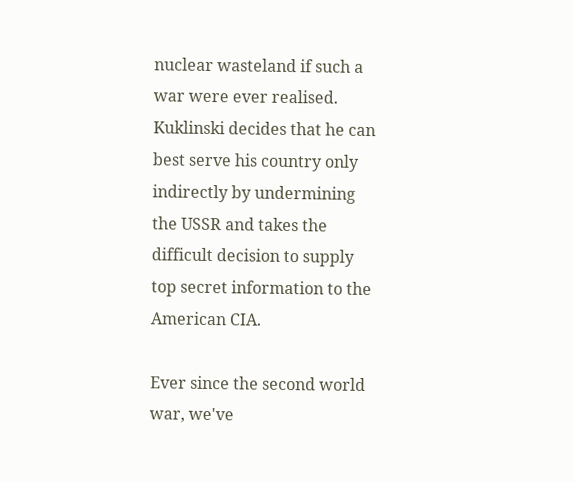nuclear wasteland if such a war were ever realised. Kuklinski decides that he can best serve his country only indirectly by undermining the USSR and takes the difficult decision to supply top secret information to the American CIA.

Ever since the second world war, we've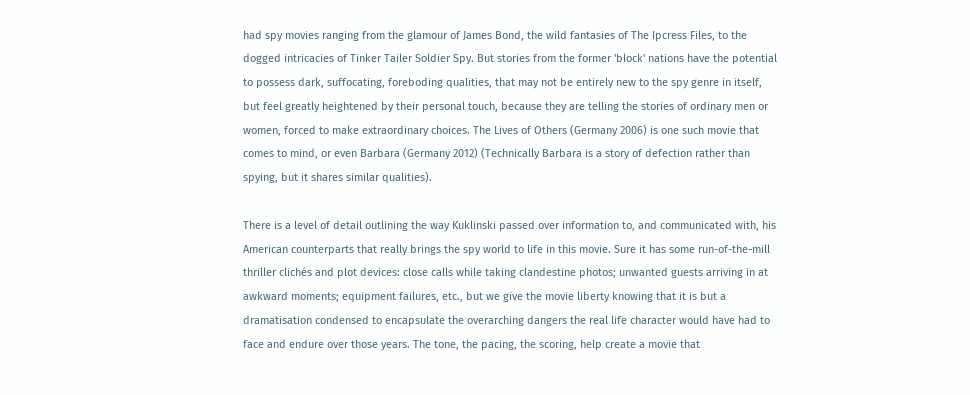had spy movies ranging from the glamour of James Bond, the wild fantasies of The Ipcress Files, to the dogged intricacies of Tinker Tailer Soldier Spy. But stories from the former 'block' nations have the potential to possess dark, suffocating, foreboding qualities, that may not be entirely new to the spy genre in itself, but feel greatly heightened by their personal touch, because they are telling the stories of ordinary men or women, forced to make extraordinary choices. The Lives of Others (Germany 2006) is one such movie that comes to mind, or even Barbara (Germany 2012) (Technically Barbara is a story of defection rather than spying, but it shares similar qualities).

There is a level of detail outlining the way Kuklinski passed over information to, and communicated with, his American counterparts that really brings the spy world to life in this movie. Sure it has some run-of-the-mill thriller clichés and plot devices: close calls while taking clandestine photos; unwanted guests arriving in at awkward moments; equipment failures, etc., but we give the movie liberty knowing that it is but a dramatisation condensed to encapsulate the overarching dangers the real life character would have had to face and endure over those years. The tone, the pacing, the scoring, help create a movie that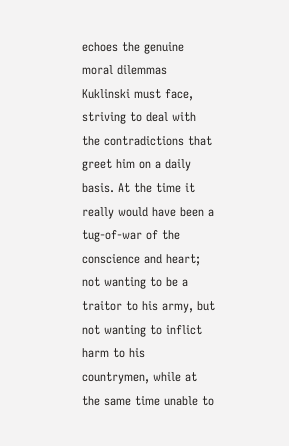echoes the genuine moral dilemmas Kuklinski must face, striving to deal with the contradictions that greet him on a daily basis. At the time it really would have been a tug-of-war of the conscience and heart; not wanting to be a traitor to his army, but not wanting to inflict harm to his countrymen, while at the same time unable to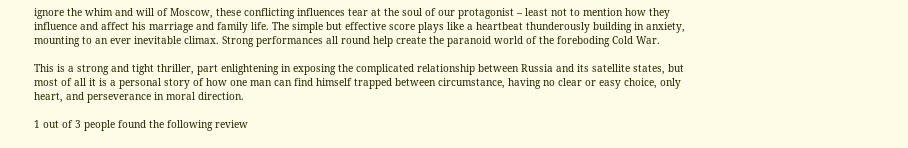ignore the whim and will of Moscow, these conflicting influences tear at the soul of our protagonist – least not to mention how they influence and affect his marriage and family life. The simple but effective score plays like a heartbeat thunderously building in anxiety, mounting to an ever inevitable climax. Strong performances all round help create the paranoid world of the foreboding Cold War.

This is a strong and tight thriller, part enlightening in exposing the complicated relationship between Russia and its satellite states, but most of all it is a personal story of how one man can find himself trapped between circumstance, having no clear or easy choice, only heart, and perseverance in moral direction.

1 out of 3 people found the following review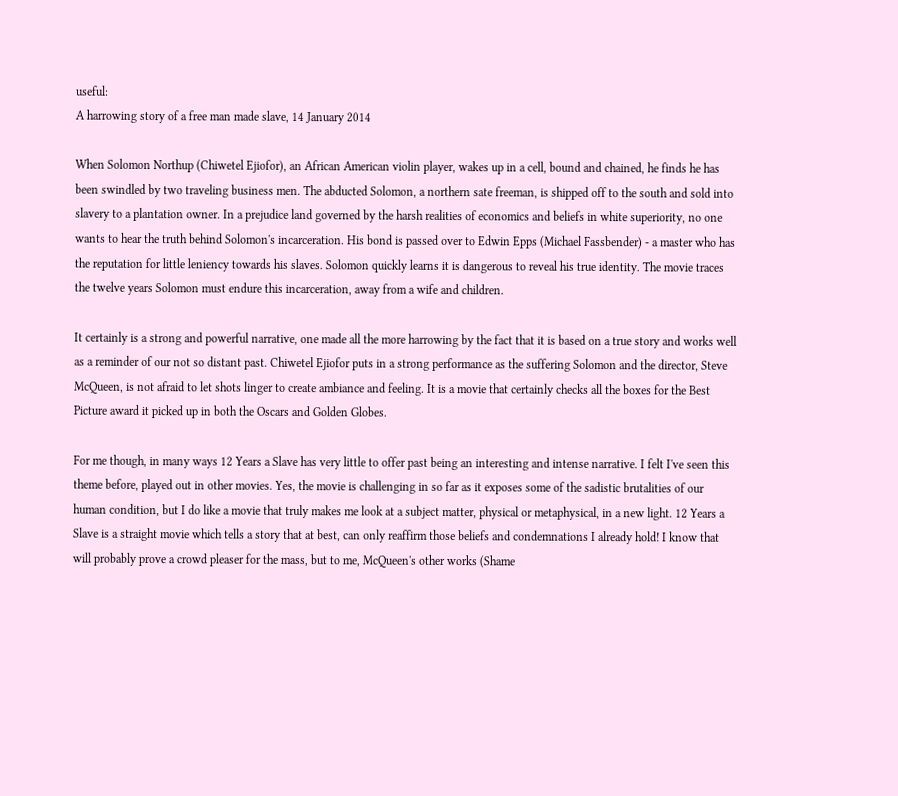useful:
A harrowing story of a free man made slave, 14 January 2014

When Solomon Northup (Chiwetel Ejiofor), an African American violin player, wakes up in a cell, bound and chained, he finds he has been swindled by two traveling business men. The abducted Solomon, a northern sate freeman, is shipped off to the south and sold into slavery to a plantation owner. In a prejudice land governed by the harsh realities of economics and beliefs in white superiority, no one wants to hear the truth behind Solomon's incarceration. His bond is passed over to Edwin Epps (Michael Fassbender) - a master who has the reputation for little leniency towards his slaves. Solomon quickly learns it is dangerous to reveal his true identity. The movie traces the twelve years Solomon must endure this incarceration, away from a wife and children.

It certainly is a strong and powerful narrative, one made all the more harrowing by the fact that it is based on a true story and works well as a reminder of our not so distant past. Chiwetel Ejiofor puts in a strong performance as the suffering Solomon and the director, Steve McQueen, is not afraid to let shots linger to create ambiance and feeling. It is a movie that certainly checks all the boxes for the Best Picture award it picked up in both the Oscars and Golden Globes.

For me though, in many ways 12 Years a Slave has very little to offer past being an interesting and intense narrative. I felt I've seen this theme before, played out in other movies. Yes, the movie is challenging in so far as it exposes some of the sadistic brutalities of our human condition, but I do like a movie that truly makes me look at a subject matter, physical or metaphysical, in a new light. 12 Years a Slave is a straight movie which tells a story that at best, can only reaffirm those beliefs and condemnations I already hold! I know that will probably prove a crowd pleaser for the mass, but to me, McQueen's other works (Shame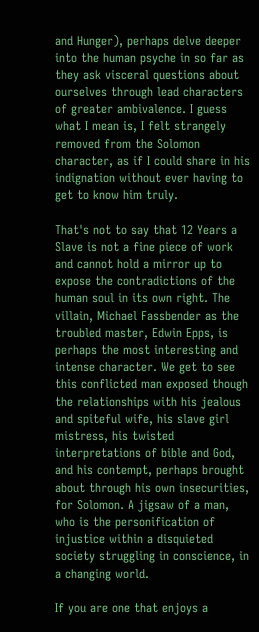and Hunger), perhaps delve deeper into the human psyche in so far as they ask visceral questions about ourselves through lead characters of greater ambivalence. I guess what I mean is, I felt strangely removed from the Solomon character, as if I could share in his indignation without ever having to get to know him truly.

That's not to say that 12 Years a Slave is not a fine piece of work and cannot hold a mirror up to expose the contradictions of the human soul in its own right. The villain, Michael Fassbender as the troubled master, Edwin Epps, is perhaps the most interesting and intense character. We get to see this conflicted man exposed though the relationships with his jealous and spiteful wife, his slave girl mistress, his twisted interpretations of bible and God, and his contempt, perhaps brought about through his own insecurities, for Solomon. A jigsaw of a man, who is the personification of injustice within a disquieted society struggling in conscience, in a changing world.

If you are one that enjoys a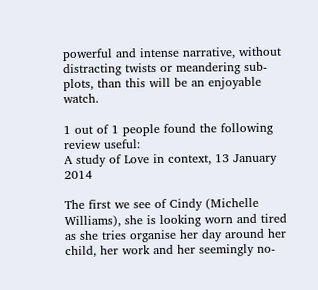powerful and intense narrative, without distracting twists or meandering sub-plots, than this will be an enjoyable watch.

1 out of 1 people found the following review useful:
A study of Love in context, 13 January 2014

The first we see of Cindy (Michelle Williams), she is looking worn and tired as she tries organise her day around her child, her work and her seemingly no-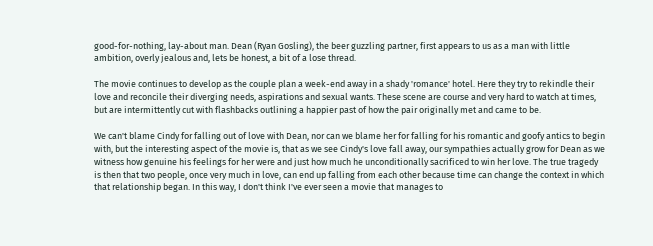good-for-nothing, lay-about man. Dean (Ryan Gosling), the beer guzzling partner, first appears to us as a man with little ambition, overly jealous and, lets be honest, a bit of a lose thread.

The movie continues to develop as the couple plan a week-end away in a shady 'romance' hotel. Here they try to rekindle their love and reconcile their diverging needs, aspirations and sexual wants. These scene are course and very hard to watch at times, but are intermittently cut with flashbacks outlining a happier past of how the pair originally met and came to be.

We can't blame Cindy for falling out of love with Dean, nor can we blame her for falling for his romantic and goofy antics to begin with, but the interesting aspect of the movie is, that as we see Cindy's love fall away, our sympathies actually grow for Dean as we witness how genuine his feelings for her were and just how much he unconditionally sacrificed to win her love. The true tragedy is then that two people, once very much in love, can end up falling from each other because time can change the context in which that relationship began. In this way, I don't think I've ever seen a movie that manages to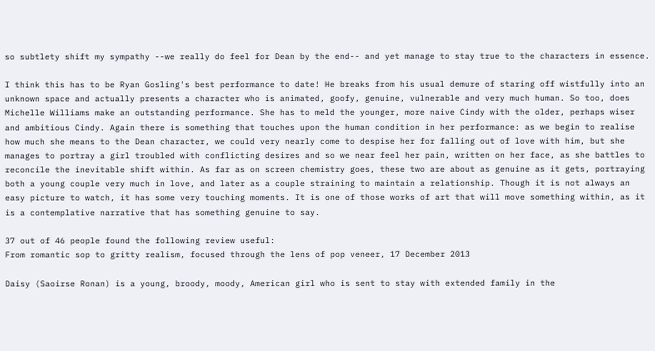so subtlety shift my sympathy --we really do feel for Dean by the end-- and yet manage to stay true to the characters in essence.

I think this has to be Ryan Gosling's best performance to date! He breaks from his usual demure of staring off wistfully into an unknown space and actually presents a character who is animated, goofy, genuine, vulnerable and very much human. So too, does Michelle Williams make an outstanding performance. She has to meld the younger, more naive Cindy with the older, perhaps wiser and ambitious Cindy. Again there is something that touches upon the human condition in her performance: as we begin to realise how much she means to the Dean character, we could very nearly come to despise her for falling out of love with him, but she manages to portray a girl troubled with conflicting desires and so we near feel her pain, written on her face, as she battles to reconcile the inevitable shift within. As far as on screen chemistry goes, these two are about as genuine as it gets, portraying both a young couple very much in love, and later as a couple straining to maintain a relationship. Though it is not always an easy picture to watch, it has some very touching moments. It is one of those works of art that will move something within, as it is a contemplative narrative that has something genuine to say.

37 out of 46 people found the following review useful:
From romantic sop to gritty realism, focused through the lens of pop veneer, 17 December 2013

Daisy (Saoirse Ronan) is a young, broody, moody, American girl who is sent to stay with extended family in the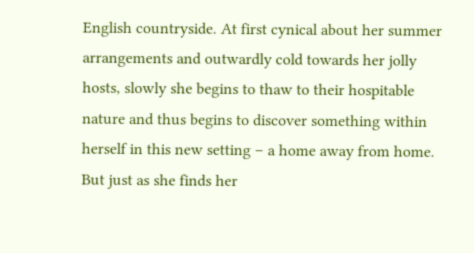English countryside. At first cynical about her summer arrangements and outwardly cold towards her jolly hosts, slowly she begins to thaw to their hospitable nature and thus begins to discover something within herself in this new setting – a home away from home. But just as she finds her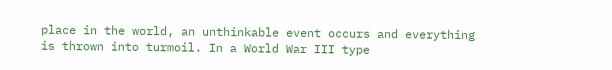place in the world, an unthinkable event occurs and everything is thrown into turmoil. In a World War III type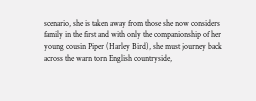scenario, she is taken away from those she now considers family in the first and with only the companionship of her young cousin Piper (Harley Bird), she must journey back across the warn torn English countryside,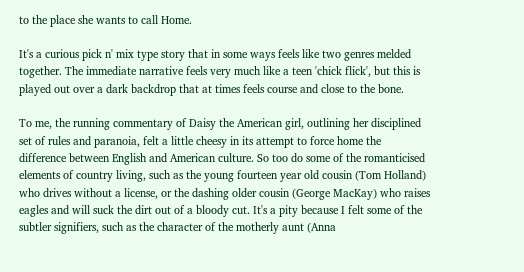to the place she wants to call Home.

It's a curious pick n' mix type story that in some ways feels like two genres melded together. The immediate narrative feels very much like a teen 'chick flick', but this is played out over a dark backdrop that at times feels course and close to the bone.

To me, the running commentary of Daisy the American girl, outlining her disciplined set of rules and paranoia, felt a little cheesy in its attempt to force home the difference between English and American culture. So too do some of the romanticised elements of country living, such as the young fourteen year old cousin (Tom Holland) who drives without a license, or the dashing older cousin (George MacKay) who raises eagles and will suck the dirt out of a bloody cut. It's a pity because I felt some of the subtler signifiers, such as the character of the motherly aunt (Anna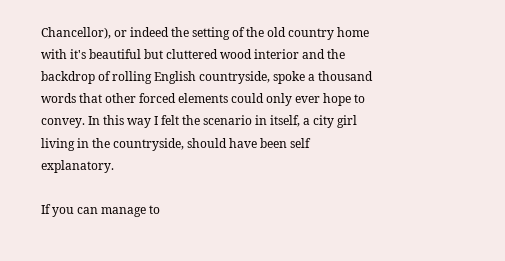Chancellor), or indeed the setting of the old country home with it's beautiful but cluttered wood interior and the backdrop of rolling English countryside, spoke a thousand words that other forced elements could only ever hope to convey. In this way I felt the scenario in itself, a city girl living in the countryside, should have been self explanatory.

If you can manage to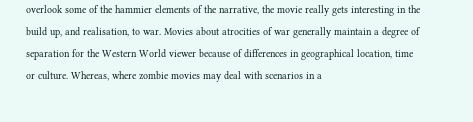overlook some of the hammier elements of the narrative, the movie really gets interesting in the build up, and realisation, to war. Movies about atrocities of war generally maintain a degree of separation for the Western World viewer because of differences in geographical location, time or culture. Whereas, where zombie movies may deal with scenarios in a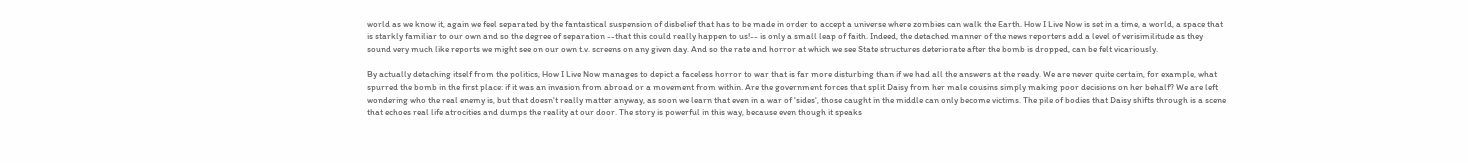world as we know it, again we feel separated by the fantastical suspension of disbelief that has to be made in order to accept a universe where zombies can walk the Earth. How I Live Now is set in a time, a world, a space that is starkly familiar to our own and so the degree of separation --that this could really happen to us!-- is only a small leap of faith. Indeed, the detached manner of the news reporters add a level of verisimilitude as they sound very much like reports we might see on our own t.v. screens on any given day. And so the rate and horror at which we see State structures deteriorate after the bomb is dropped, can be felt vicariously.

By actually detaching itself from the politics, How I Live Now manages to depict a faceless horror to war that is far more disturbing than if we had all the answers at the ready. We are never quite certain, for example, what spurred the bomb in the first place: if it was an invasion from abroad or a movement from within. Are the government forces that split Daisy from her male cousins simply making poor decisions on her behalf? We are left wondering who the real enemy is, but that doesn't really matter anyway, as soon we learn that even in a war of 'sides', those caught in the middle can only become victims. The pile of bodies that Daisy shifts through is a scene that echoes real life atrocities and dumps the reality at our door. The story is powerful in this way, because even though it speaks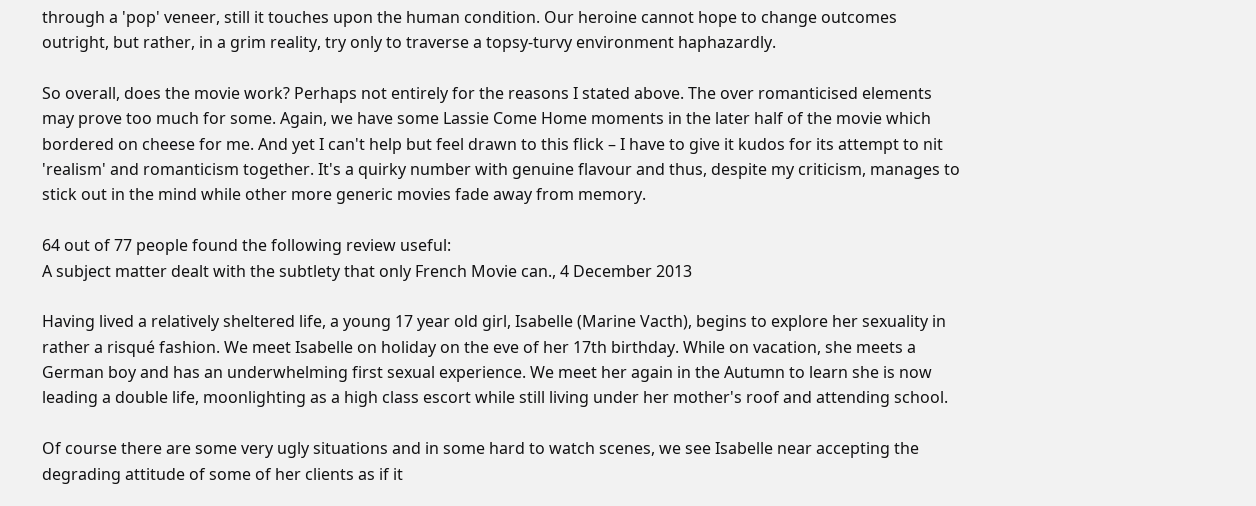through a 'pop' veneer, still it touches upon the human condition. Our heroine cannot hope to change outcomes outright, but rather, in a grim reality, try only to traverse a topsy-turvy environment haphazardly.

So overall, does the movie work? Perhaps not entirely for the reasons I stated above. The over romanticised elements may prove too much for some. Again, we have some Lassie Come Home moments in the later half of the movie which bordered on cheese for me. And yet I can't help but feel drawn to this flick – I have to give it kudos for its attempt to nit 'realism' and romanticism together. It's a quirky number with genuine flavour and thus, despite my criticism, manages to stick out in the mind while other more generic movies fade away from memory.

64 out of 77 people found the following review useful:
A subject matter dealt with the subtlety that only French Movie can., 4 December 2013

Having lived a relatively sheltered life, a young 17 year old girl, Isabelle (Marine Vacth), begins to explore her sexuality in rather a risqué fashion. We meet Isabelle on holiday on the eve of her 17th birthday. While on vacation, she meets a German boy and has an underwhelming first sexual experience. We meet her again in the Autumn to learn she is now leading a double life, moonlighting as a high class escort while still living under her mother's roof and attending school.

Of course there are some very ugly situations and in some hard to watch scenes, we see Isabelle near accepting the degrading attitude of some of her clients as if it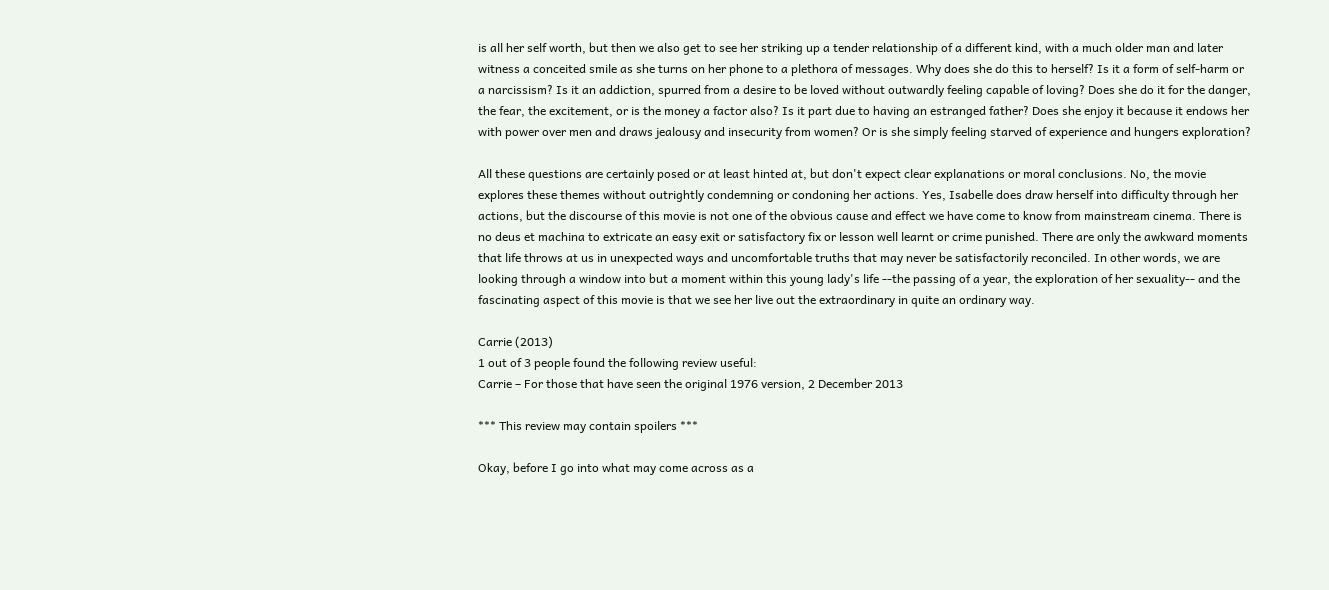is all her self worth, but then we also get to see her striking up a tender relationship of a different kind, with a much older man and later witness a conceited smile as she turns on her phone to a plethora of messages. Why does she do this to herself? Is it a form of self-harm or a narcissism? Is it an addiction, spurred from a desire to be loved without outwardly feeling capable of loving? Does she do it for the danger, the fear, the excitement, or is the money a factor also? Is it part due to having an estranged father? Does she enjoy it because it endows her with power over men and draws jealousy and insecurity from women? Or is she simply feeling starved of experience and hungers exploration?

All these questions are certainly posed or at least hinted at, but don't expect clear explanations or moral conclusions. No, the movie explores these themes without outrightly condemning or condoning her actions. Yes, Isabelle does draw herself into difficulty through her actions, but the discourse of this movie is not one of the obvious cause and effect we have come to know from mainstream cinema. There is no deus et machina to extricate an easy exit or satisfactory fix or lesson well learnt or crime punished. There are only the awkward moments that life throws at us in unexpected ways and uncomfortable truths that may never be satisfactorily reconciled. In other words, we are looking through a window into but a moment within this young lady's life --the passing of a year, the exploration of her sexuality-- and the fascinating aspect of this movie is that we see her live out the extraordinary in quite an ordinary way.

Carrie (2013)
1 out of 3 people found the following review useful:
Carrie – For those that have seen the original 1976 version, 2 December 2013

*** This review may contain spoilers ***

Okay, before I go into what may come across as a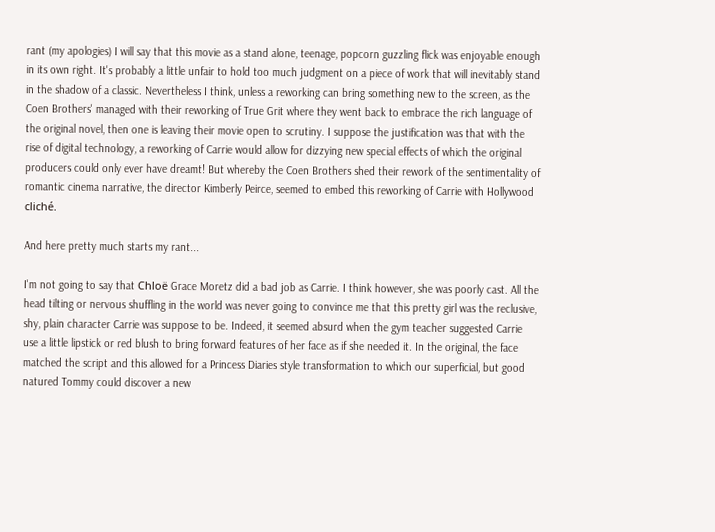rant (my apologies) I will say that this movie as a stand alone, teenage, popcorn guzzling flick was enjoyable enough in its own right. It's probably a little unfair to hold too much judgment on a piece of work that will inevitably stand in the shadow of a classic. Nevertheless I think, unless a reworking can bring something new to the screen, as the Coen Brothers' managed with their reworking of True Grit where they went back to embrace the rich language of the original novel, then one is leaving their movie open to scrutiny. I suppose the justification was that with the rise of digital technology, a reworking of Carrie would allow for dizzying new special effects of which the original producers could only ever have dreamt! But whereby the Coen Brothers shed their rework of the sentimentality of romantic cinema narrative, the director Kimberly Peirce, seemed to embed this reworking of Carrie with Hollywood cliché.

And here pretty much starts my rant...

I'm not going to say that Chloë Grace Moretz did a bad job as Carrie. I think however, she was poorly cast. All the head tilting or nervous shuffling in the world was never going to convince me that this pretty girl was the reclusive, shy, plain character Carrie was suppose to be. Indeed, it seemed absurd when the gym teacher suggested Carrie use a little lipstick or red blush to bring forward features of her face as if she needed it. In the original, the face matched the script and this allowed for a Princess Diaries style transformation to which our superficial, but good natured Tommy could discover a new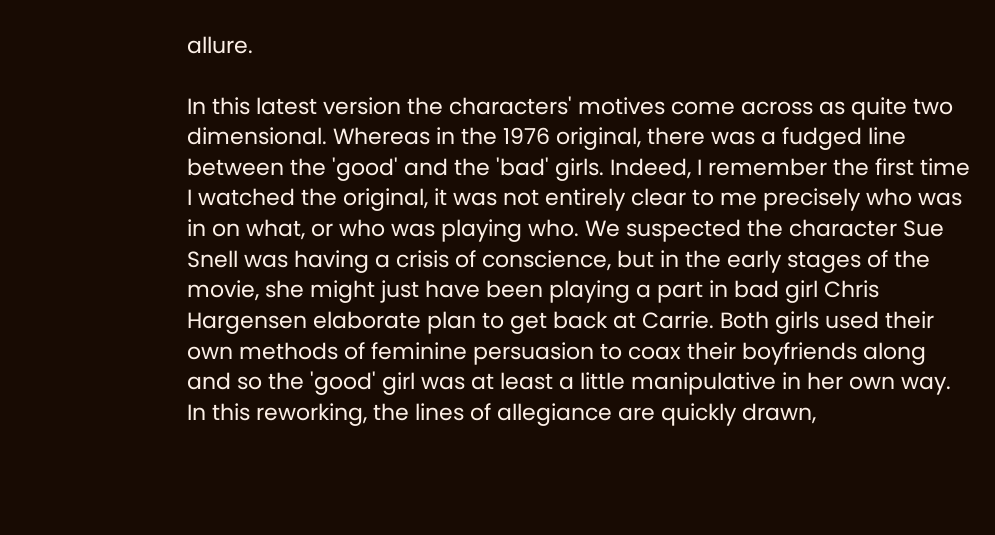allure.

In this latest version the characters' motives come across as quite two dimensional. Whereas in the 1976 original, there was a fudged line between the 'good' and the 'bad' girls. Indeed, I remember the first time I watched the original, it was not entirely clear to me precisely who was in on what, or who was playing who. We suspected the character Sue Snell was having a crisis of conscience, but in the early stages of the movie, she might just have been playing a part in bad girl Chris Hargensen elaborate plan to get back at Carrie. Both girls used their own methods of feminine persuasion to coax their boyfriends along and so the 'good' girl was at least a little manipulative in her own way. In this reworking, the lines of allegiance are quickly drawn,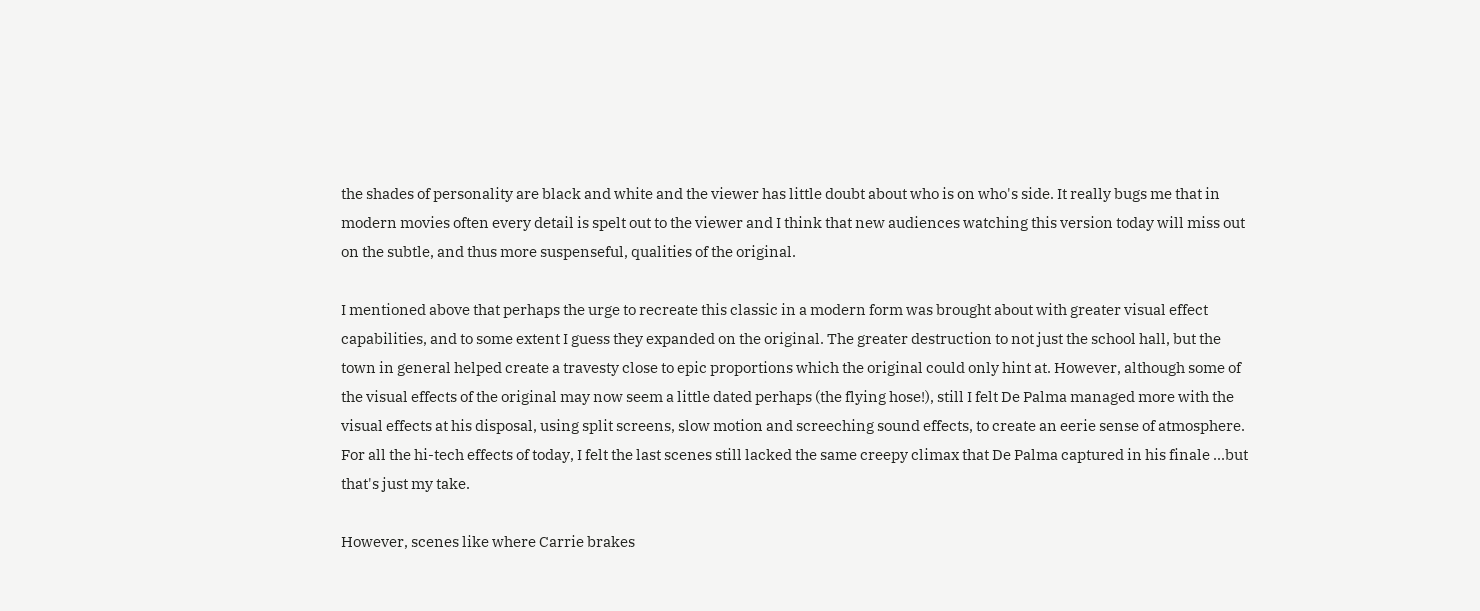the shades of personality are black and white and the viewer has little doubt about who is on who's side. It really bugs me that in modern movies often every detail is spelt out to the viewer and I think that new audiences watching this version today will miss out on the subtle, and thus more suspenseful, qualities of the original.

I mentioned above that perhaps the urge to recreate this classic in a modern form was brought about with greater visual effect capabilities, and to some extent I guess they expanded on the original. The greater destruction to not just the school hall, but the town in general helped create a travesty close to epic proportions which the original could only hint at. However, although some of the visual effects of the original may now seem a little dated perhaps (the flying hose!), still I felt De Palma managed more with the visual effects at his disposal, using split screens, slow motion and screeching sound effects, to create an eerie sense of atmosphere. For all the hi-tech effects of today, I felt the last scenes still lacked the same creepy climax that De Palma captured in his finale ...but that's just my take.

However, scenes like where Carrie brakes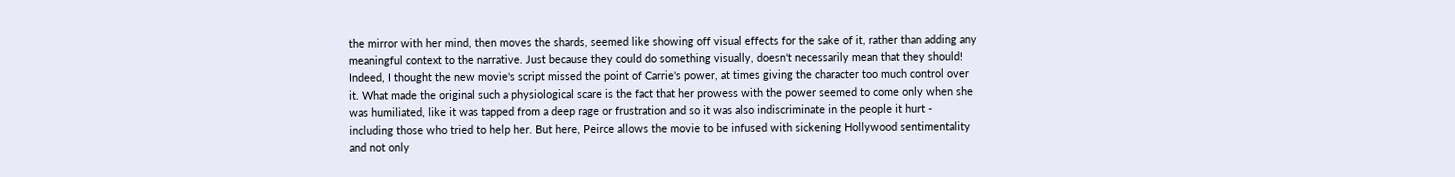the mirror with her mind, then moves the shards, seemed like showing off visual effects for the sake of it, rather than adding any meaningful context to the narrative. Just because they could do something visually, doesn't necessarily mean that they should! Indeed, I thought the new movie's script missed the point of Carrie's power, at times giving the character too much control over it. What made the original such a physiological scare is the fact that her prowess with the power seemed to come only when she was humiliated, like it was tapped from a deep rage or frustration and so it was also indiscriminate in the people it hurt - including those who tried to help her. But here, Peirce allows the movie to be infused with sickening Hollywood sentimentality and not only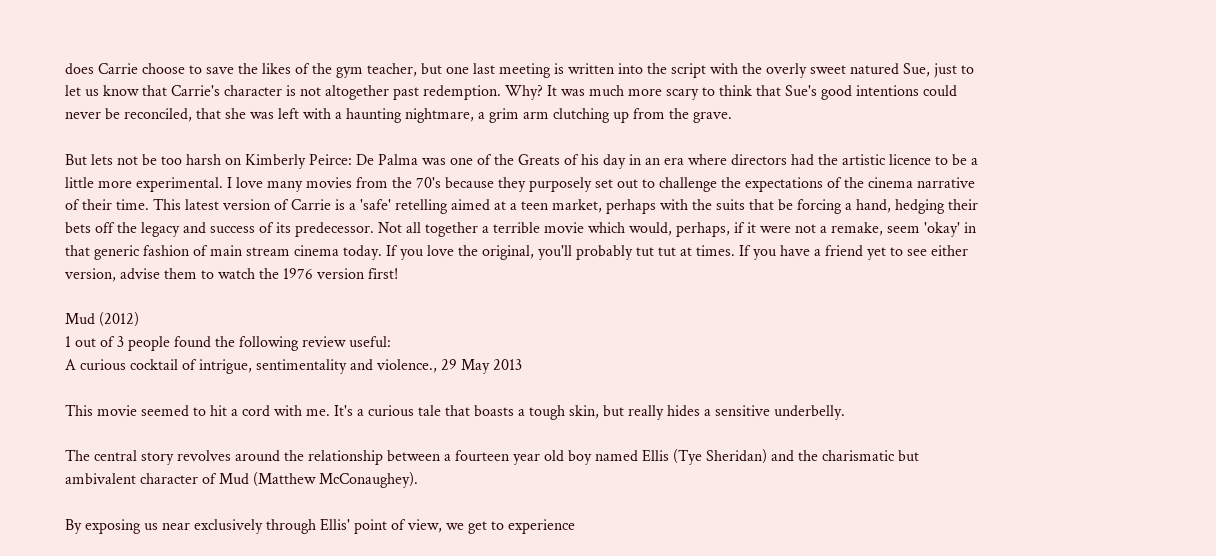does Carrie choose to save the likes of the gym teacher, but one last meeting is written into the script with the overly sweet natured Sue, just to let us know that Carrie's character is not altogether past redemption. Why? It was much more scary to think that Sue's good intentions could never be reconciled, that she was left with a haunting nightmare, a grim arm clutching up from the grave.

But lets not be too harsh on Kimberly Peirce: De Palma was one of the Greats of his day in an era where directors had the artistic licence to be a little more experimental. I love many movies from the 70's because they purposely set out to challenge the expectations of the cinema narrative of their time. This latest version of Carrie is a 'safe' retelling aimed at a teen market, perhaps with the suits that be forcing a hand, hedging their bets off the legacy and success of its predecessor. Not all together a terrible movie which would, perhaps, if it were not a remake, seem 'okay' in that generic fashion of main stream cinema today. If you love the original, you'll probably tut tut at times. If you have a friend yet to see either version, advise them to watch the 1976 version first!

Mud (2012)
1 out of 3 people found the following review useful:
A curious cocktail of intrigue, sentimentality and violence., 29 May 2013

This movie seemed to hit a cord with me. It's a curious tale that boasts a tough skin, but really hides a sensitive underbelly.

The central story revolves around the relationship between a fourteen year old boy named Ellis (Tye Sheridan) and the charismatic but ambivalent character of Mud (Matthew McConaughey).

By exposing us near exclusively through Ellis' point of view, we get to experience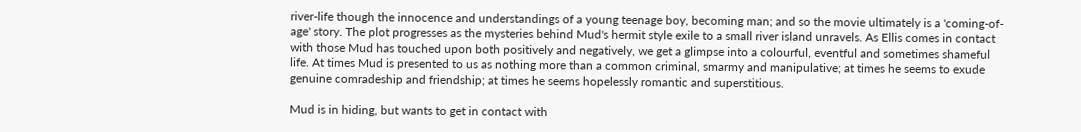river-life though the innocence and understandings of a young teenage boy, becoming man; and so the movie ultimately is a 'coming-of-age' story. The plot progresses as the mysteries behind Mud's hermit style exile to a small river island unravels. As Ellis comes in contact with those Mud has touched upon both positively and negatively, we get a glimpse into a colourful, eventful and sometimes shameful life. At times Mud is presented to us as nothing more than a common criminal, smarmy and manipulative; at times he seems to exude genuine comradeship and friendship; at times he seems hopelessly romantic and superstitious.

Mud is in hiding, but wants to get in contact with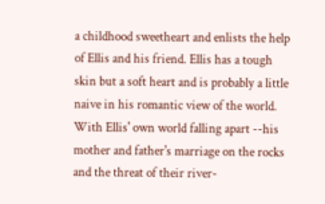a childhood sweetheart and enlists the help of Ellis and his friend. Ellis has a tough skin but a soft heart and is probably a little naive in his romantic view of the world. With Ellis' own world falling apart --his mother and father's marriage on the rocks and the threat of their river-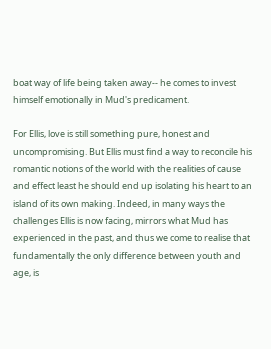boat way of life being taken away-- he comes to invest himself emotionally in Mud's predicament.

For Ellis, love is still something pure, honest and uncompromising. But Ellis must find a way to reconcile his romantic notions of the world with the realities of cause and effect least he should end up isolating his heart to an island of its own making. Indeed, in many ways the challenges Ellis is now facing, mirrors what Mud has experienced in the past, and thus we come to realise that fundamentally the only difference between youth and age, is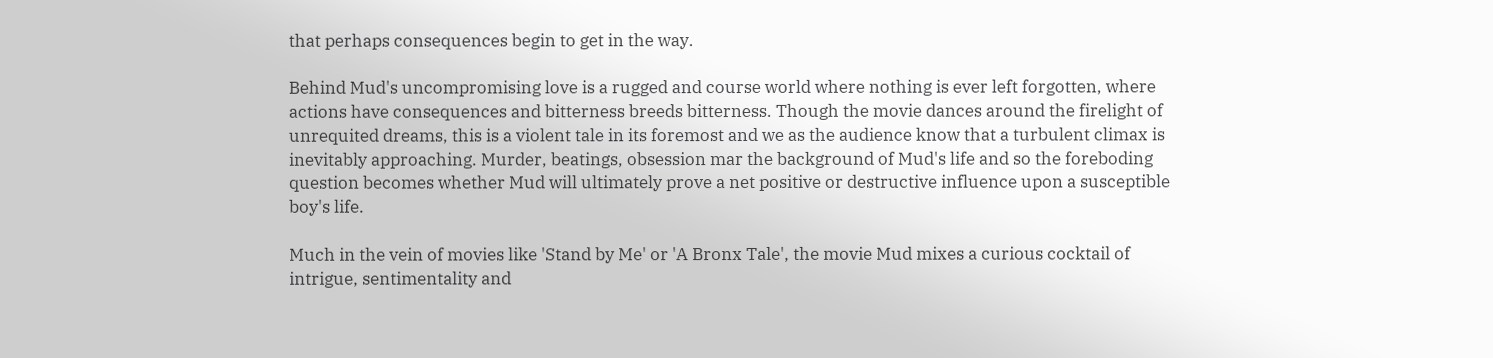that perhaps consequences begin to get in the way.

Behind Mud's uncompromising love is a rugged and course world where nothing is ever left forgotten, where actions have consequences and bitterness breeds bitterness. Though the movie dances around the firelight of unrequited dreams, this is a violent tale in its foremost and we as the audience know that a turbulent climax is inevitably approaching. Murder, beatings, obsession mar the background of Mud's life and so the foreboding question becomes whether Mud will ultimately prove a net positive or destructive influence upon a susceptible boy's life.

Much in the vein of movies like 'Stand by Me' or 'A Bronx Tale', the movie Mud mixes a curious cocktail of intrigue, sentimentality and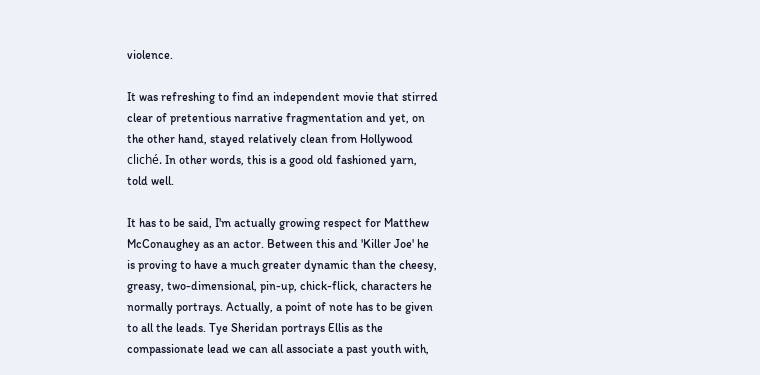violence.

It was refreshing to find an independent movie that stirred clear of pretentious narrative fragmentation and yet, on the other hand, stayed relatively clean from Hollywood cliché. In other words, this is a good old fashioned yarn, told well.

It has to be said, I'm actually growing respect for Matthew McConaughey as an actor. Between this and 'Killer Joe' he is proving to have a much greater dynamic than the cheesy, greasy, two-dimensional, pin-up, chick-flick, characters he normally portrays. Actually, a point of note has to be given to all the leads. Tye Sheridan portrays Ellis as the compassionate lead we can all associate a past youth with,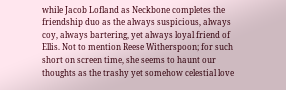while Jacob Lofland as Neckbone completes the friendship duo as the always suspicious, always coy, always bartering, yet always loyal friend of Ellis. Not to mention Reese Witherspoon; for such short on screen time, she seems to haunt our thoughts as the trashy yet somehow celestial love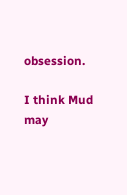obsession.

I think Mud may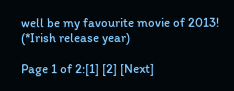well be my favourite movie of 2013! (*Irish release year)

Page 1 of 2:[1] [2] [Next]